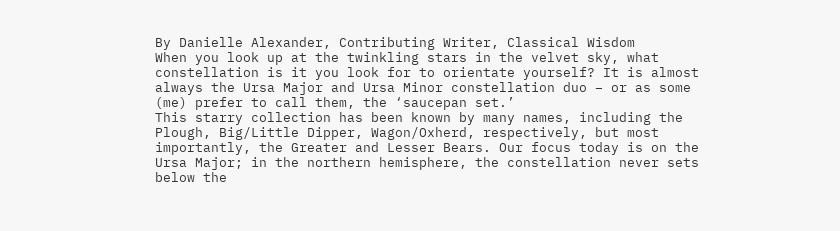By Danielle Alexander, Contributing Writer, Classical Wisdom
When you look up at the twinkling stars in the velvet sky, what constellation is it you look for to orientate yourself? It is almost always the Ursa Major and Ursa Minor constellation duo – or as some (me) prefer to call them, the ‘saucepan set.’
This starry collection has been known by many names, including the Plough, Big/Little Dipper, Wagon/Oxherd, respectively, but most importantly, the Greater and Lesser Bears. Our focus today is on the Ursa Major; in the northern hemisphere, the constellation never sets below the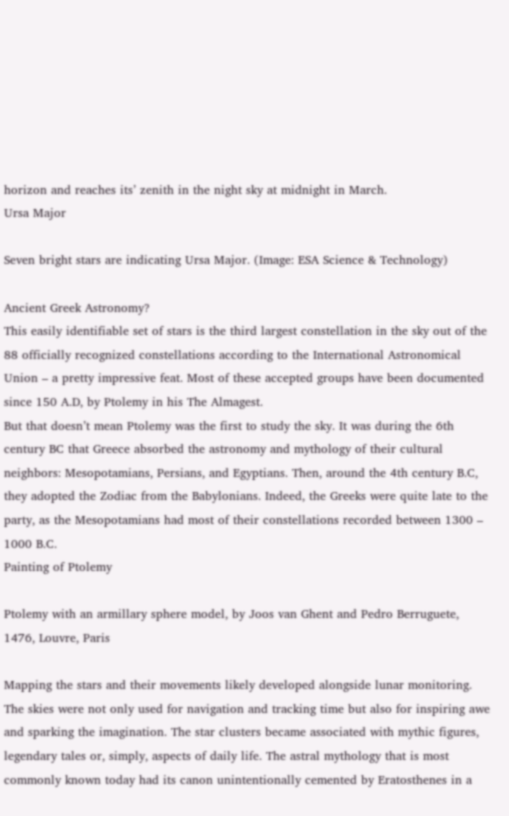horizon and reaches its’ zenith in the night sky at midnight in March.
Ursa Major

Seven bright stars are indicating Ursa Major. (Image: ESA Science & Technology)

Ancient Greek Astronomy?
This easily identifiable set of stars is the third largest constellation in the sky out of the 88 officially recognized constellations according to the International Astronomical Union – a pretty impressive feat. Most of these accepted groups have been documented since 150 A.D, by Ptolemy in his The Almagest.
But that doesn’t mean Ptolemy was the first to study the sky. It was during the 6th century BC that Greece absorbed the astronomy and mythology of their cultural neighbors: Mesopotamians, Persians, and Egyptians. Then, around the 4th century B.C, they adopted the Zodiac from the Babylonians. Indeed, the Greeks were quite late to the party, as the Mesopotamians had most of their constellations recorded between 1300 – 1000 B.C.
Painting of Ptolemy

Ptolemy with an armillary sphere model, by Joos van Ghent and Pedro Berruguete, 1476, Louvre, Paris

Mapping the stars and their movements likely developed alongside lunar monitoring. The skies were not only used for navigation and tracking time but also for inspiring awe and sparking the imagination. The star clusters became associated with mythic figures, legendary tales or, simply, aspects of daily life. The astral mythology that is most commonly known today had its canon unintentionally cemented by Eratosthenes in a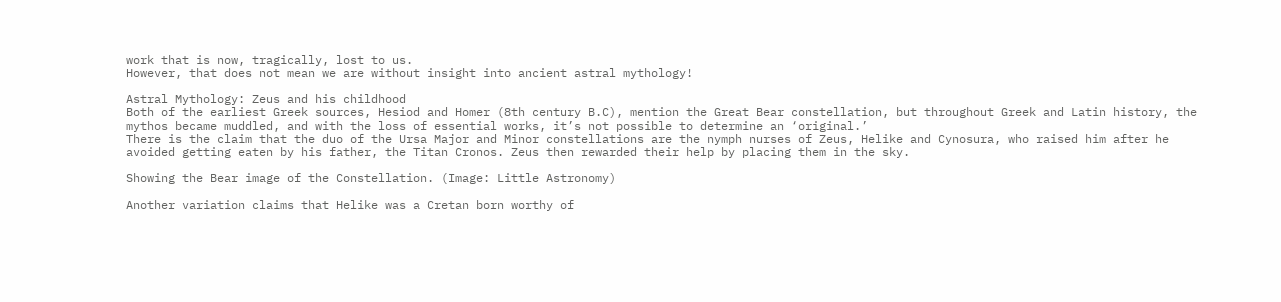work that is now, tragically, lost to us.
However, that does not mean we are without insight into ancient astral mythology!

Astral Mythology: Zeus and his childhood
Both of the earliest Greek sources, Hesiod and Homer (8th century B.C), mention the Great Bear constellation, but throughout Greek and Latin history, the mythos became muddled, and with the loss of essential works, it’s not possible to determine an ‘original.’
There is the claim that the duo of the Ursa Major and Minor constellations are the nymph nurses of Zeus, Helike and Cynosura, who raised him after he avoided getting eaten by his father, the Titan Cronos. Zeus then rewarded their help by placing them in the sky.

Showing the Bear image of the Constellation. (Image: Little Astronomy)

Another variation claims that Helike was a Cretan born worthy of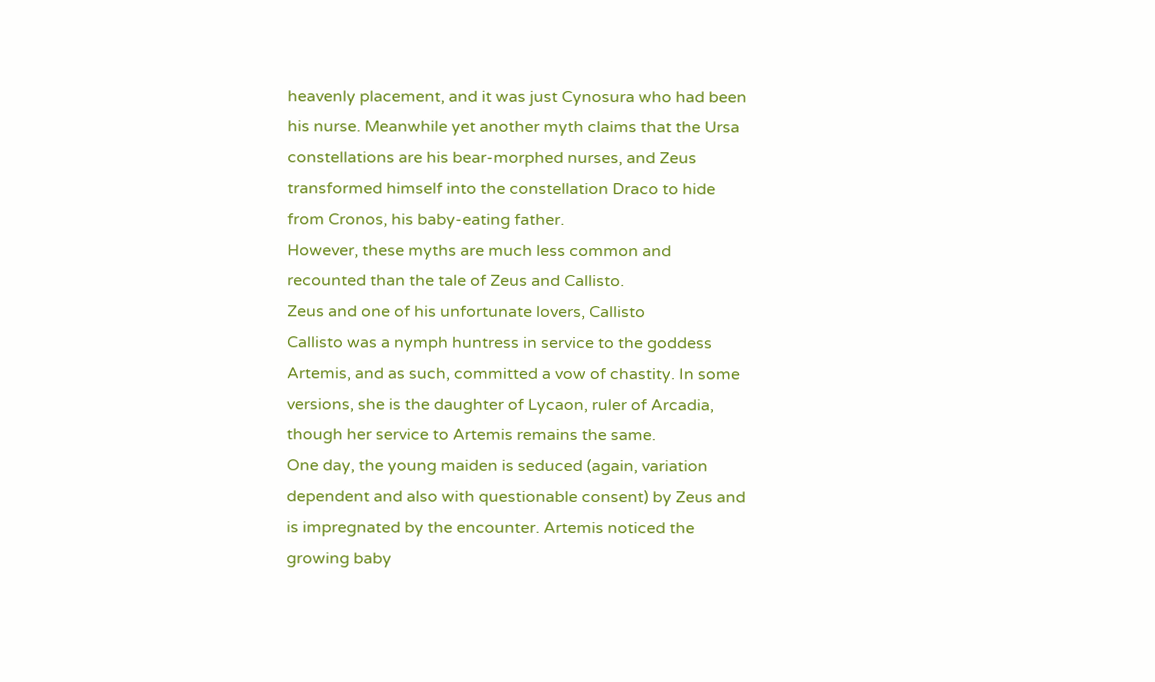heavenly placement, and it was just Cynosura who had been his nurse. Meanwhile yet another myth claims that the Ursa constellations are his bear-morphed nurses, and Zeus transformed himself into the constellation Draco to hide from Cronos, his baby-eating father.
However, these myths are much less common and recounted than the tale of Zeus and Callisto.
Zeus and one of his unfortunate lovers, Callisto
Callisto was a nymph huntress in service to the goddess Artemis, and as such, committed a vow of chastity. In some versions, she is the daughter of Lycaon, ruler of Arcadia, though her service to Artemis remains the same.
One day, the young maiden is seduced (again, variation dependent and also with questionable consent) by Zeus and is impregnated by the encounter. Artemis noticed the growing baby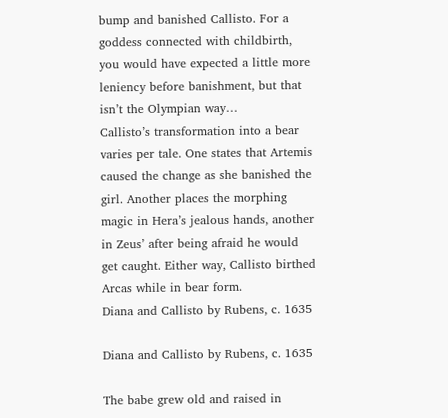bump and banished Callisto. For a goddess connected with childbirth, you would have expected a little more leniency before banishment, but that isn’t the Olympian way…
Callisto’s transformation into a bear varies per tale. One states that Artemis caused the change as she banished the girl. Another places the morphing magic in Hera’s jealous hands, another in Zeus’ after being afraid he would get caught. Either way, Callisto birthed Arcas while in bear form.
Diana and Callisto by Rubens, c. 1635

Diana and Callisto by Rubens, c. 1635

The babe grew old and raised in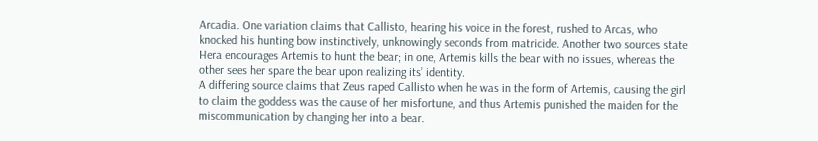Arcadia. One variation claims that Callisto, hearing his voice in the forest, rushed to Arcas, who knocked his hunting bow instinctively, unknowingly seconds from matricide. Another two sources state Hera encourages Artemis to hunt the bear; in one, Artemis kills the bear with no issues, whereas the other sees her spare the bear upon realizing its’ identity.
A differing source claims that Zeus raped Callisto when he was in the form of Artemis, causing the girl to claim the goddess was the cause of her misfortune, and thus Artemis punished the maiden for the miscommunication by changing her into a bear.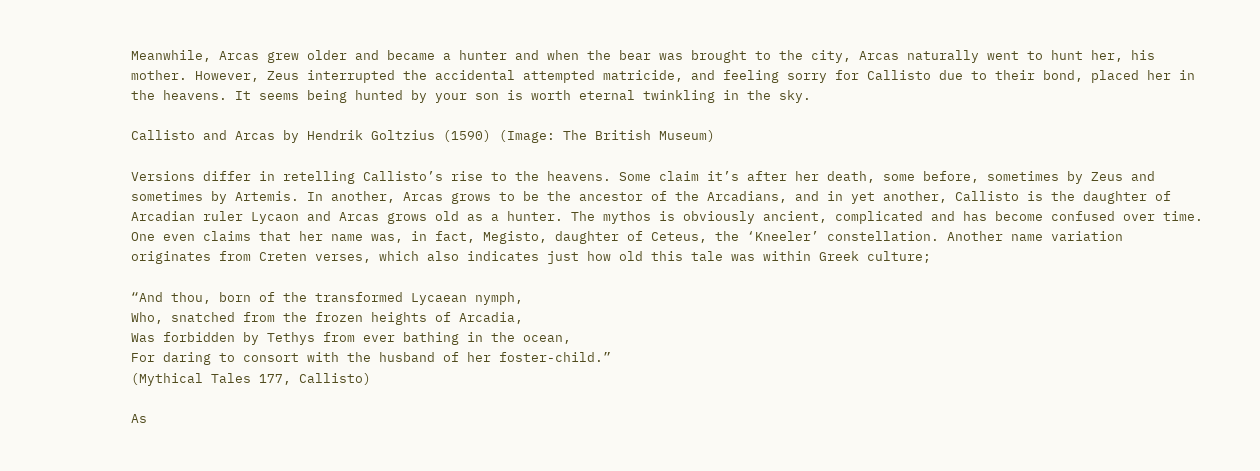Meanwhile, Arcas grew older and became a hunter and when the bear was brought to the city, Arcas naturally went to hunt her, his mother. However, Zeus interrupted the accidental attempted matricide, and feeling sorry for Callisto due to their bond, placed her in the heavens. It seems being hunted by your son is worth eternal twinkling in the sky.

Callisto and Arcas by Hendrik Goltzius (1590) (Image: The British Museum)

Versions differ in retelling Callisto’s rise to the heavens. Some claim it’s after her death, some before, sometimes by Zeus and sometimes by Artemis. In another, Arcas grows to be the ancestor of the Arcadians, and in yet another, Callisto is the daughter of Arcadian ruler Lycaon and Arcas grows old as a hunter. The mythos is obviously ancient, complicated and has become confused over time. One even claims that her name was, in fact, Megisto, daughter of Ceteus, the ‘Kneeler’ constellation. Another name variation originates from Creten verses, which also indicates just how old this tale was within Greek culture;

“And thou, born of the transformed Lycaean nymph,
Who, snatched from the frozen heights of Arcadia,
Was forbidden by Tethys from ever bathing in the ocean,
For daring to consort with the husband of her foster-child.”
(Mythical Tales 177, Callisto)

As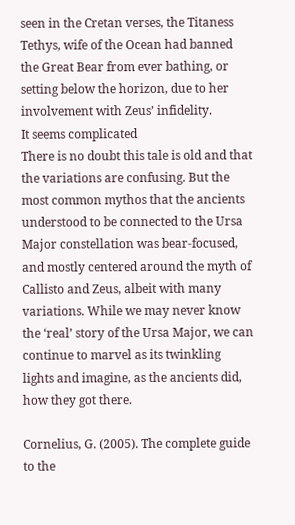seen in the Cretan verses, the Titaness Tethys, wife of the Ocean had banned the Great Bear from ever bathing, or setting below the horizon, due to her involvement with Zeus’ infidelity.
It seems complicated
There is no doubt this tale is old and that the variations are confusing. But the most common mythos that the ancients understood to be connected to the Ursa Major constellation was bear-focused, and mostly centered around the myth of Callisto and Zeus, albeit with many variations. While we may never know the ‘real’ story of the Ursa Major, we can continue to marvel as its twinkling lights and imagine, as the ancients did, how they got there.

Cornelius, G. (2005). The complete guide to the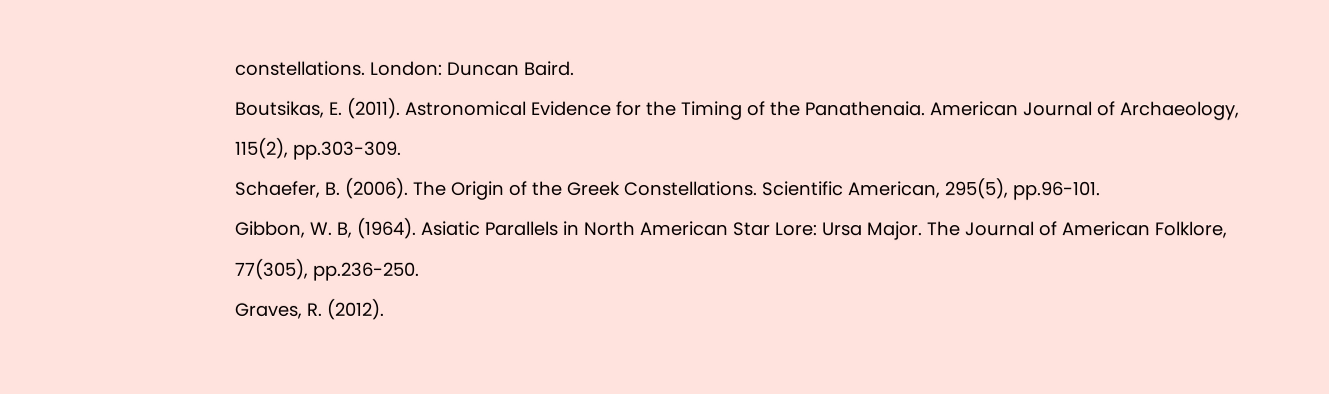constellations. London: Duncan Baird.
Boutsikas, E. (2011). Astronomical Evidence for the Timing of the Panathenaia. American Journal of Archaeology, 115(2), pp.303-309.
Schaefer, B. (2006). The Origin of the Greek Constellations. Scientific American, 295(5), pp.96-101.
Gibbon, W. B, (1964). Asiatic Parallels in North American Star Lore: Ursa Major. The Journal of American Folklore, 77(305), pp.236-250.
Graves, R. (2012).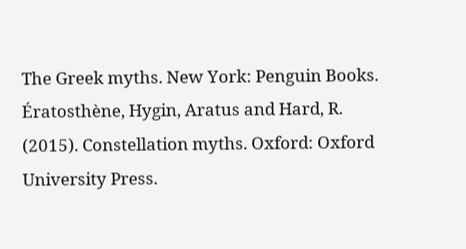The Greek myths. New York: Penguin Books.
Ératosthène, Hygin, Aratus and Hard, R. (2015). Constellation myths. Oxford: Oxford University Press.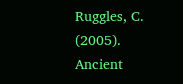Ruggles, C. (2005). Ancient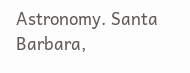Astronomy. Santa Barbara,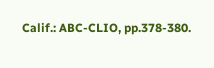Calif.: ABC-CLIO, pp.378-380.